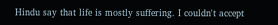Hindu say that life is mostly suffering. I couldn't accept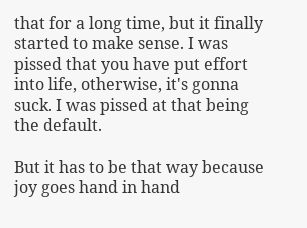that for a long time, but it finally started to make sense. I was pissed that you have put effort into life, otherwise, it's gonna suck. I was pissed at that being the default.

But it has to be that way because joy goes hand in hand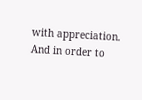with appreciation. And in order to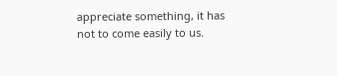appreciate something, it has not to come easily to us.